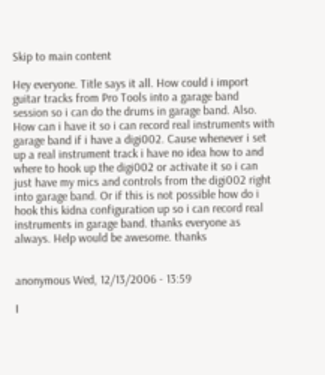Skip to main content

Hey everyone. Title says it all. How could i import guitar tracks from Pro Tools into a garage band session so i can do the drums in garage band. Also. How can i have it so i can record real instruments with garage band if i have a digi002. Cause whenever i set up a real instrument track i have no idea how to and where to hook up the digi002 or activate it so i can just have my mics and controls from the digi002 right into garage band. Or if this is not possible how do i hook this kidna configuration up so i can record real instruments in garage band. thanks everyone as always. Help would be awesome. thanks


anonymous Wed, 12/13/2006 - 13:59

I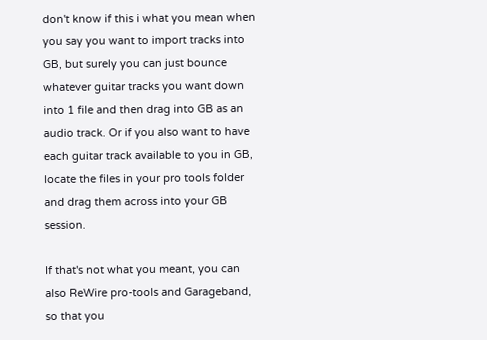don't know if this i what you mean when you say you want to import tracks into GB, but surely you can just bounce whatever guitar tracks you want down into 1 file and then drag into GB as an audio track. Or if you also want to have each guitar track available to you in GB, locate the files in your pro tools folder and drag them across into your GB session.

If that's not what you meant, you can also ReWire pro-tools and Garageband, so that you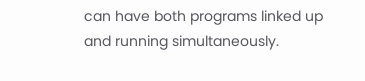can have both programs linked up and running simultaneously.